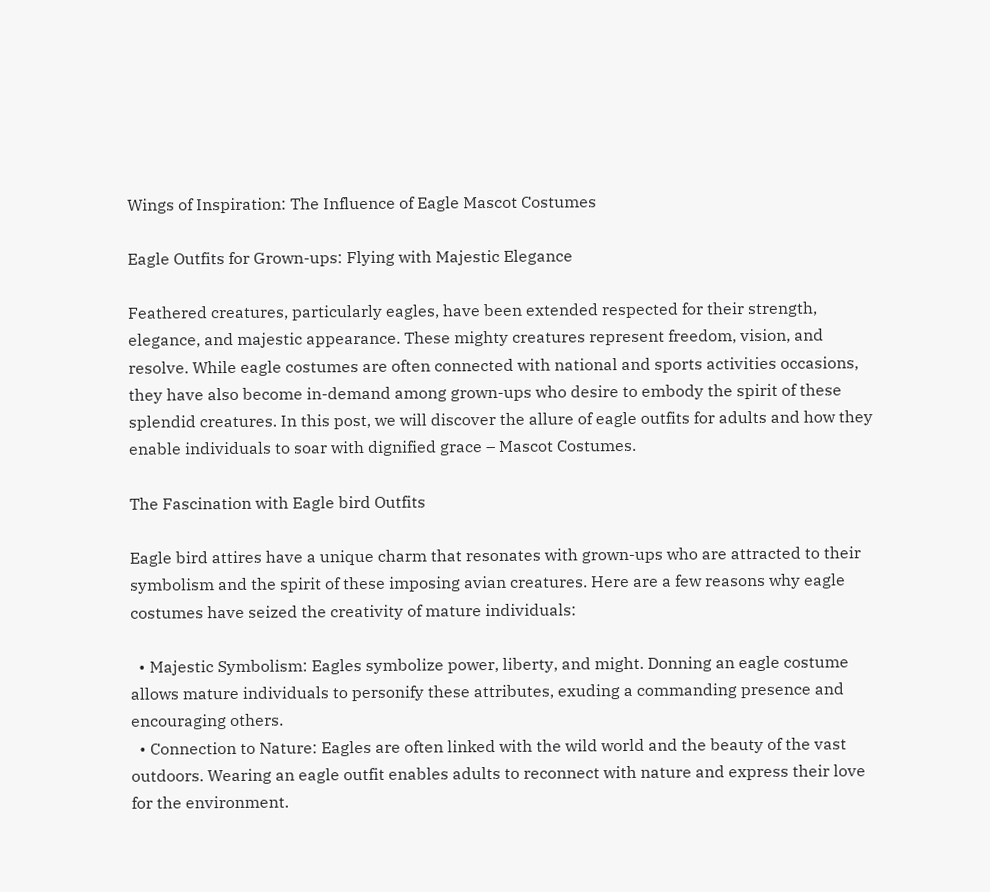Wings of Inspiration: The Influence of Eagle Mascot Costumes

Eagle Outfits for Grown-ups: Flying with Majestic Elegance

Feathered creatures, particularly eagles, have been extended respected for their strength, elegance, and majestic appearance. These mighty creatures represent freedom, vision, and resolve. While eagle costumes are often connected with national and sports activities occasions, they have also become in-demand among grown-ups who desire to embody the spirit of these splendid creatures. In this post, we will discover the allure of eagle outfits for adults and how they enable individuals to soar with dignified grace – Mascot Costumes.

The Fascination with Eagle bird Outfits

Eagle bird attires have a unique charm that resonates with grown-ups who are attracted to their symbolism and the spirit of these imposing avian creatures. Here are a few reasons why eagle costumes have seized the creativity of mature individuals:

  • Majestic Symbolism: Eagles symbolize power, liberty, and might. Donning an eagle costume allows mature individuals to personify these attributes, exuding a commanding presence and encouraging others.
  • Connection to Nature: Eagles are often linked with the wild world and the beauty of the vast outdoors. Wearing an eagle outfit enables adults to reconnect with nature and express their love for the environment.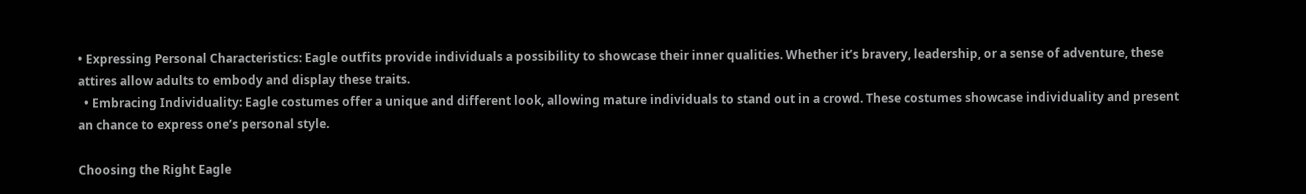• Expressing Personal Characteristics: Eagle outfits provide individuals a possibility to showcase their inner qualities. Whether it’s bravery, leadership, or a sense of adventure, these attires allow adults to embody and display these traits.
  • Embracing Individuality: Eagle costumes offer a unique and different look, allowing mature individuals to stand out in a crowd. These costumes showcase individuality and present an chance to express one’s personal style.

Choosing the Right Eagle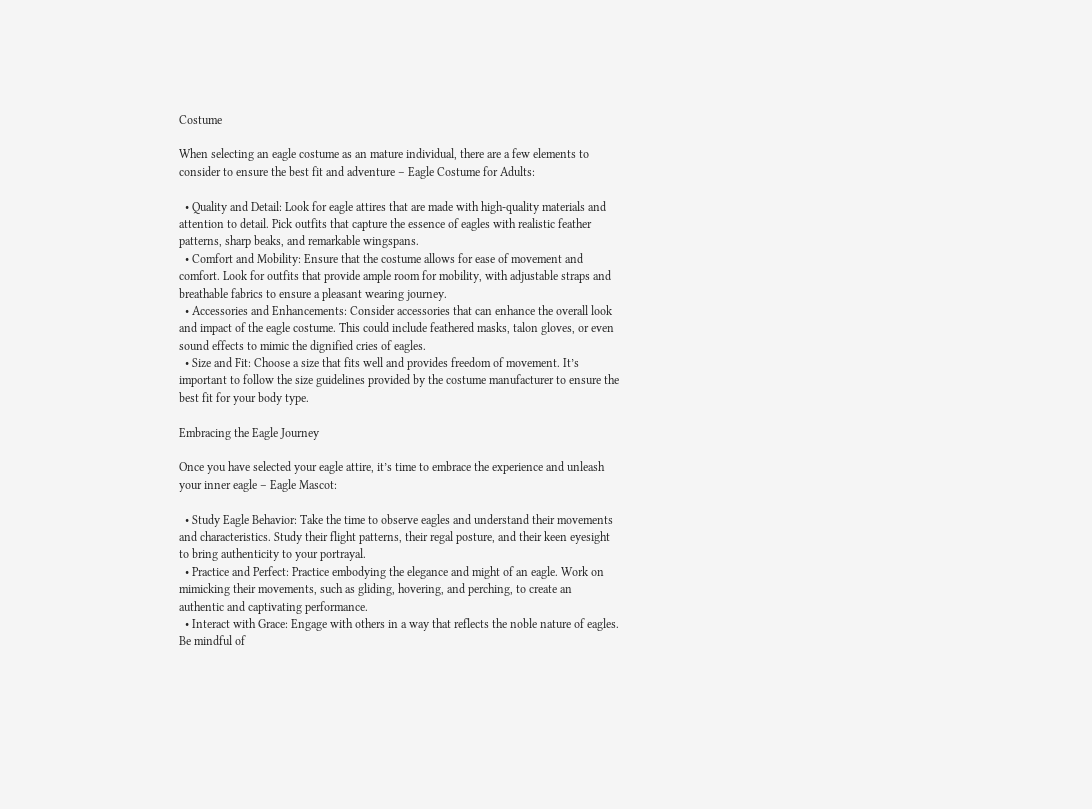Costume

When selecting an eagle costume as an mature individual, there are a few elements to consider to ensure the best fit and adventure – Eagle Costume for Adults:

  • Quality and Detail: Look for eagle attires that are made with high-quality materials and attention to detail. Pick outfits that capture the essence of eagles with realistic feather patterns, sharp beaks, and remarkable wingspans.
  • Comfort and Mobility: Ensure that the costume allows for ease of movement and comfort. Look for outfits that provide ample room for mobility, with adjustable straps and breathable fabrics to ensure a pleasant wearing journey.
  • Accessories and Enhancements: Consider accessories that can enhance the overall look and impact of the eagle costume. This could include feathered masks, talon gloves, or even sound effects to mimic the dignified cries of eagles.
  • Size and Fit: Choose a size that fits well and provides freedom of movement. It’s important to follow the size guidelines provided by the costume manufacturer to ensure the best fit for your body type.

Embracing the Eagle Journey

Once you have selected your eagle attire, it’s time to embrace the experience and unleash your inner eagle – Eagle Mascot:

  • Study Eagle Behavior: Take the time to observe eagles and understand their movements and characteristics. Study their flight patterns, their regal posture, and their keen eyesight to bring authenticity to your portrayal.
  • Practice and Perfect: Practice embodying the elegance and might of an eagle. Work on mimicking their movements, such as gliding, hovering, and perching, to create an authentic and captivating performance.
  • Interact with Grace: Engage with others in a way that reflects the noble nature of eagles. Be mindful of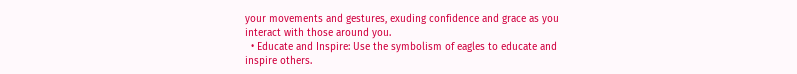your movements and gestures, exuding confidence and grace as you interact with those around you.
  • Educate and Inspire: Use the symbolism of eagles to educate and inspire others.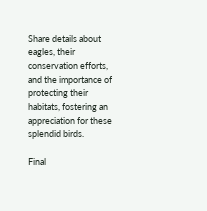Share details about eagles, their conservation efforts, and the importance of protecting their habitats, fostering an appreciation for these splendid birds.

Final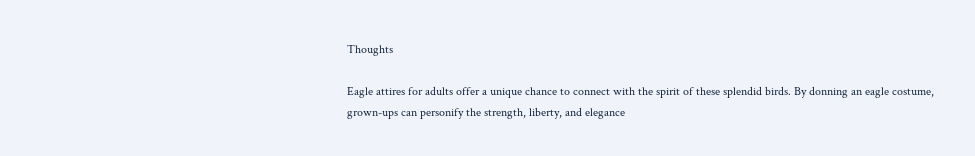Thoughts

Eagle attires for adults offer a unique chance to connect with the spirit of these splendid birds. By donning an eagle costume, grown-ups can personify the strength, liberty, and elegance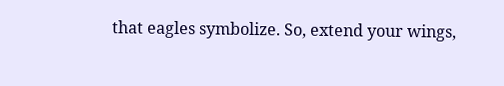that eagles symbolize. So, extend your wings,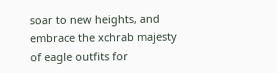soar to new heights, and embrace the xchrab majesty of eagle outfits for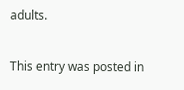adults.

This entry was posted in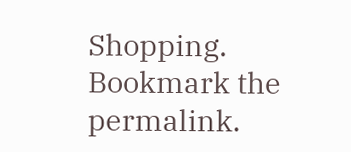Shopping. Bookmark the permalink.